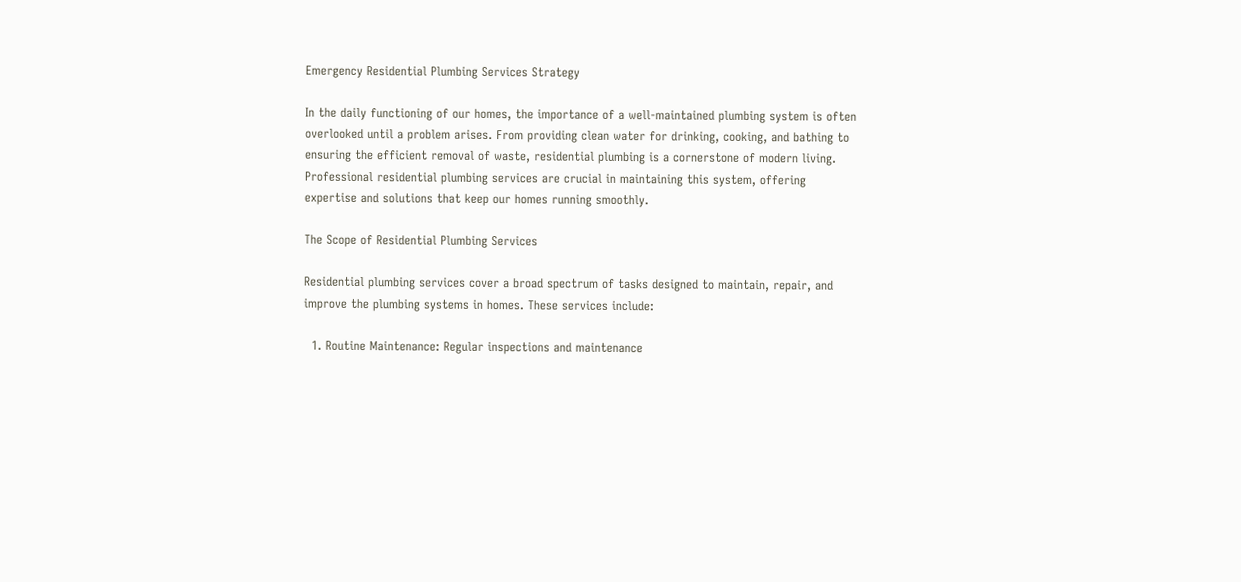Emergency Residential Plumbing Services Strategy

In the daily functioning of our homes, the importance of a well-maintained plumbing system is often overlooked until a problem arises. From providing clean water for drinking, cooking, and bathing to ensuring the efficient removal of waste, residential plumbing is a cornerstone of modern living. Professional residential plumbing services are crucial in maintaining this system, offering expertise and solutions that keep our homes running smoothly.

The Scope of Residential Plumbing Services

Residential plumbing services cover a broad spectrum of tasks designed to maintain, repair, and improve the plumbing systems in homes. These services include:

  1. Routine Maintenance: Regular inspections and maintenance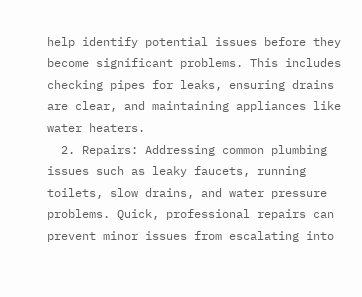help identify potential issues before they become significant problems. This includes checking pipes for leaks, ensuring drains are clear, and maintaining appliances like water heaters.
  2. Repairs: Addressing common plumbing issues such as leaky faucets, running toilets, slow drains, and water pressure problems. Quick, professional repairs can prevent minor issues from escalating into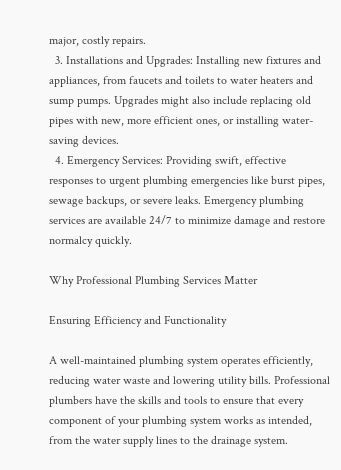major, costly repairs.
  3. Installations and Upgrades: Installing new fixtures and appliances, from faucets and toilets to water heaters and sump pumps. Upgrades might also include replacing old pipes with new, more efficient ones, or installing water-saving devices.
  4. Emergency Services: Providing swift, effective responses to urgent plumbing emergencies like burst pipes, sewage backups, or severe leaks. Emergency plumbing services are available 24/7 to minimize damage and restore normalcy quickly.

Why Professional Plumbing Services Matter

Ensuring Efficiency and Functionality

A well-maintained plumbing system operates efficiently, reducing water waste and lowering utility bills. Professional plumbers have the skills and tools to ensure that every component of your plumbing system works as intended, from the water supply lines to the drainage system.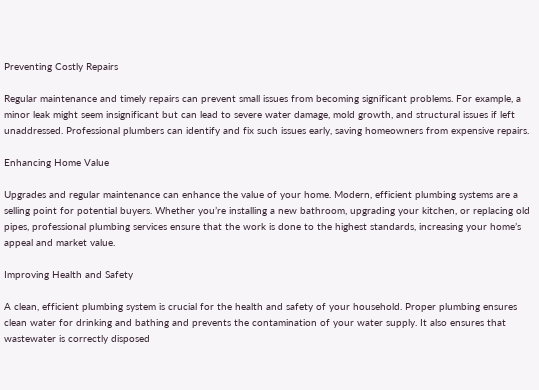Preventing Costly Repairs

Regular maintenance and timely repairs can prevent small issues from becoming significant problems. For example, a minor leak might seem insignificant but can lead to severe water damage, mold growth, and structural issues if left unaddressed. Professional plumbers can identify and fix such issues early, saving homeowners from expensive repairs.

Enhancing Home Value

Upgrades and regular maintenance can enhance the value of your home. Modern, efficient plumbing systems are a selling point for potential buyers. Whether you’re installing a new bathroom, upgrading your kitchen, or replacing old pipes, professional plumbing services ensure that the work is done to the highest standards, increasing your home’s appeal and market value.

Improving Health and Safety

A clean, efficient plumbing system is crucial for the health and safety of your household. Proper plumbing ensures clean water for drinking and bathing and prevents the contamination of your water supply. It also ensures that wastewater is correctly disposed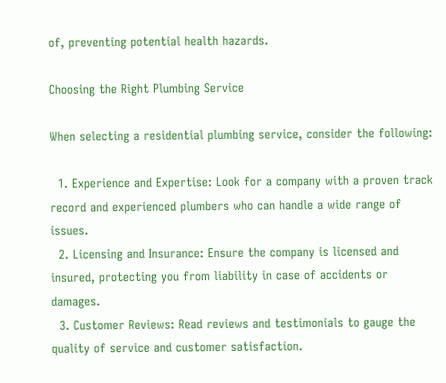of, preventing potential health hazards.

Choosing the Right Plumbing Service

When selecting a residential plumbing service, consider the following:

  1. Experience and Expertise: Look for a company with a proven track record and experienced plumbers who can handle a wide range of issues.
  2. Licensing and Insurance: Ensure the company is licensed and insured, protecting you from liability in case of accidents or damages.
  3. Customer Reviews: Read reviews and testimonials to gauge the quality of service and customer satisfaction.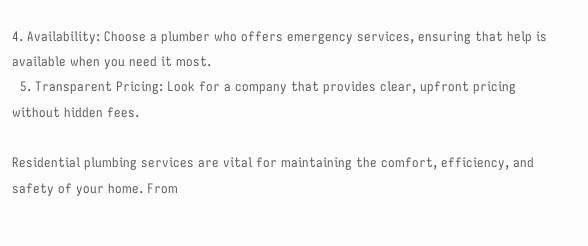4. Availability: Choose a plumber who offers emergency services, ensuring that help is available when you need it most.
  5. Transparent Pricing: Look for a company that provides clear, upfront pricing without hidden fees.

Residential plumbing services are vital for maintaining the comfort, efficiency, and safety of your home. From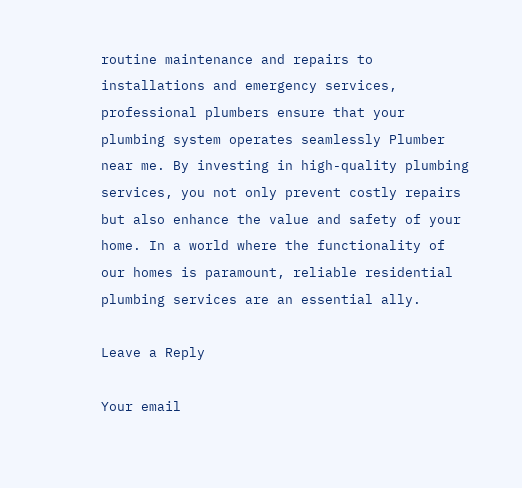routine maintenance and repairs to installations and emergency services, professional plumbers ensure that your plumbing system operates seamlessly Plumber near me. By investing in high-quality plumbing services, you not only prevent costly repairs but also enhance the value and safety of your home. In a world where the functionality of our homes is paramount, reliable residential plumbing services are an essential ally.

Leave a Reply

Your email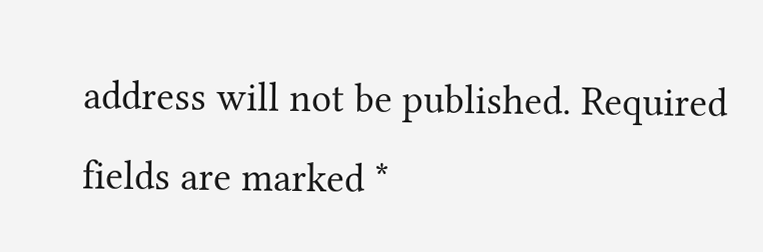address will not be published. Required fields are marked *